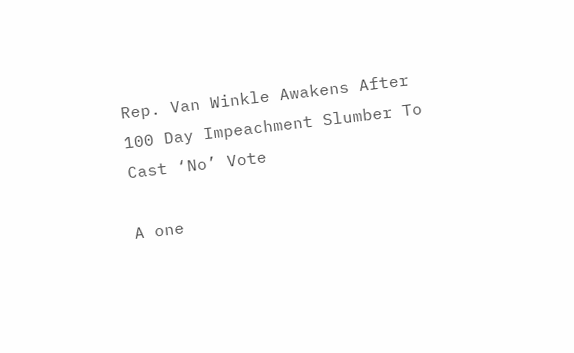Rep. Van Winkle Awakens After 100 Day Impeachment Slumber To Cast ‘No’ Vote

A one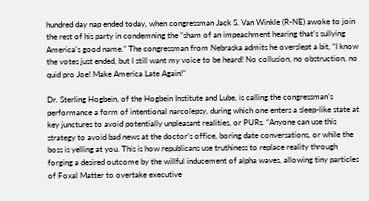hundred day nap ended today, when congressman Jack S. Van Winkle (R-NE) awoke to join the rest of his party in condemning the “sham of an impeachment hearing that’s sullying America’s good name.” The congressman from Nebraska admits he overslept a bit, “I know the votes just ended, but I still want my voice to be heard! No collusion, no obstruction, no quid pro Joe! Make America Late Again!”

Dr. Sterling Hogbein, of the Hogbein Institute and Lube, is calling the congressman’s performance a form of intentional narcolepsy, during which one enters a sleep-like state at key junctures to avoid potentially unpleasant realities, or PURs. “Anyone can use this strategy to avoid bad news at the doctor’s office, boring date conversations, or while the boss is yelling at you. This is how republicans use truthiness to replace reality through forging a desired outcome by the willful inducement of alpha waves, allowing tiny particles of Foxal Matter to overtake executive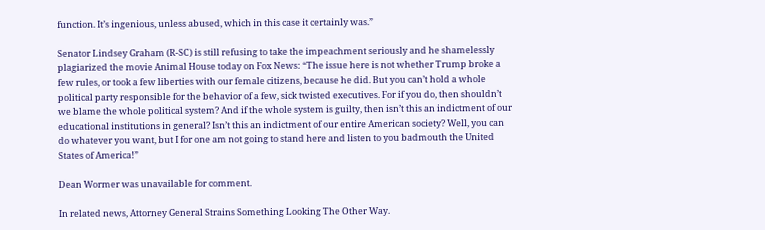function. It’s ingenious, unless abused, which in this case it certainly was.”

Senator Lindsey Graham (R-SC) is still refusing to take the impeachment seriously and he shamelessly plagiarized the movie Animal House today on Fox News: “The issue here is not whether Trump broke a few rules, or took a few liberties with our female citizens, because he did. But you can’t hold a whole political party responsible for the behavior of a few, sick twisted executives. For if you do, then shouldn’t we blame the whole political system? And if the whole system is guilty, then isn’t this an indictment of our educational institutions in general? Isn’t this an indictment of our entire American society? Well, you can do whatever you want, but I for one am not going to stand here and listen to you badmouth the United States of America!”

Dean Wormer was unavailable for comment.

In related news, Attorney General Strains Something Looking The Other Way.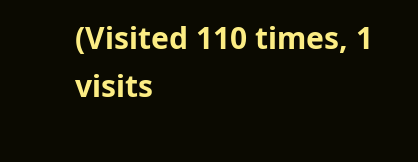(Visited 110 times, 1 visits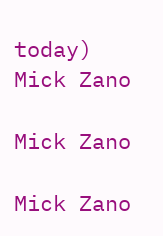today)
Mick Zano

Mick Zano

Mick Zano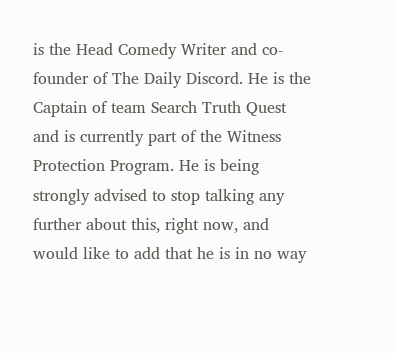is the Head Comedy Writer and co-founder of The Daily Discord. He is the Captain of team Search Truth Quest and is currently part of the Witness Protection Program. He is being strongly advised to stop talking any further about this, right now, and would like to add that he is in no way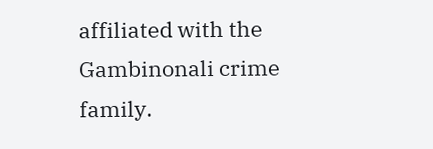affiliated with the Gambinonali crime family.